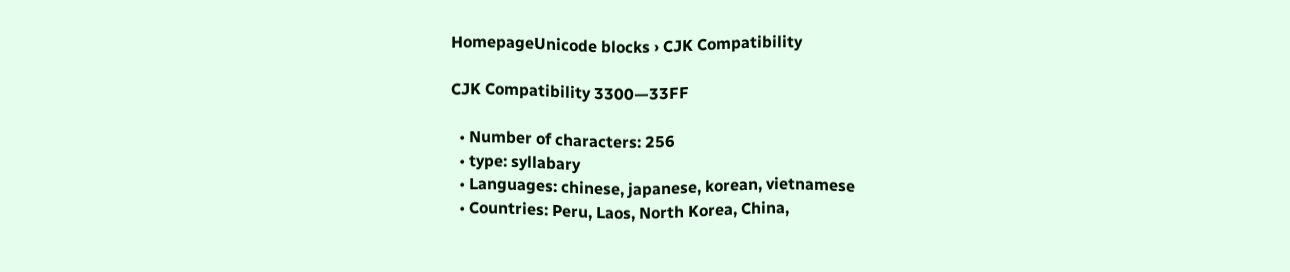HomepageUnicode blocks › CJK Compatibility

CJK Compatibility 3300—33FF

  • Number of characters: 256
  • type: syllabary
  • Languages: chinese, japanese, korean, vietnamese
  • Countries: Peru, Laos, North Korea, China,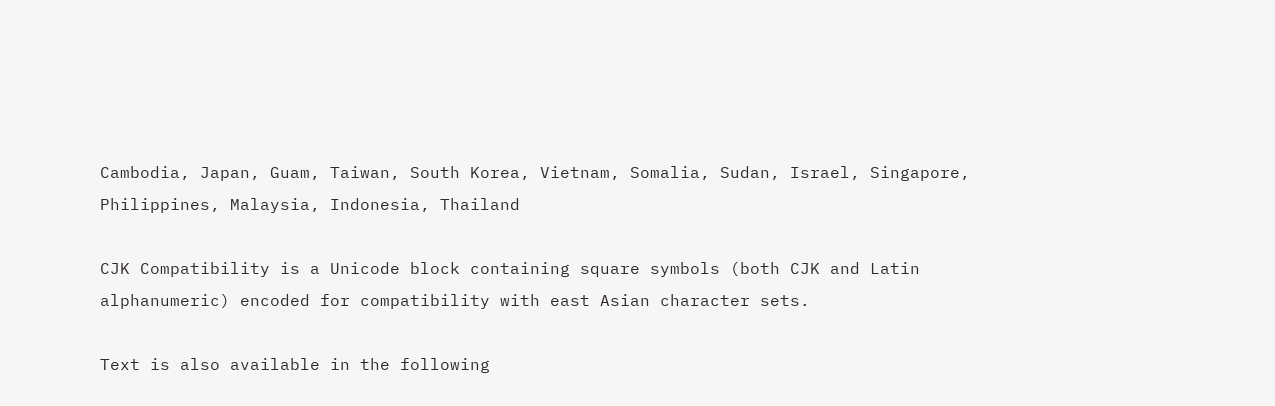Cambodia, Japan, Guam, Taiwan, South Korea, Vietnam, Somalia, Sudan, Israel, Singapore, Philippines, Malaysia, Indonesia, Thailand

CJK Compatibility is a Unicode block containing square symbols (both CJK and Latin alphanumeric) encoded for compatibility with east Asian character sets.

Text is also available in the following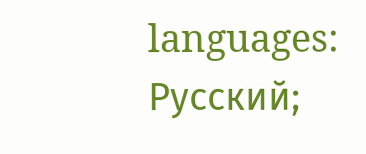languages: Русский;